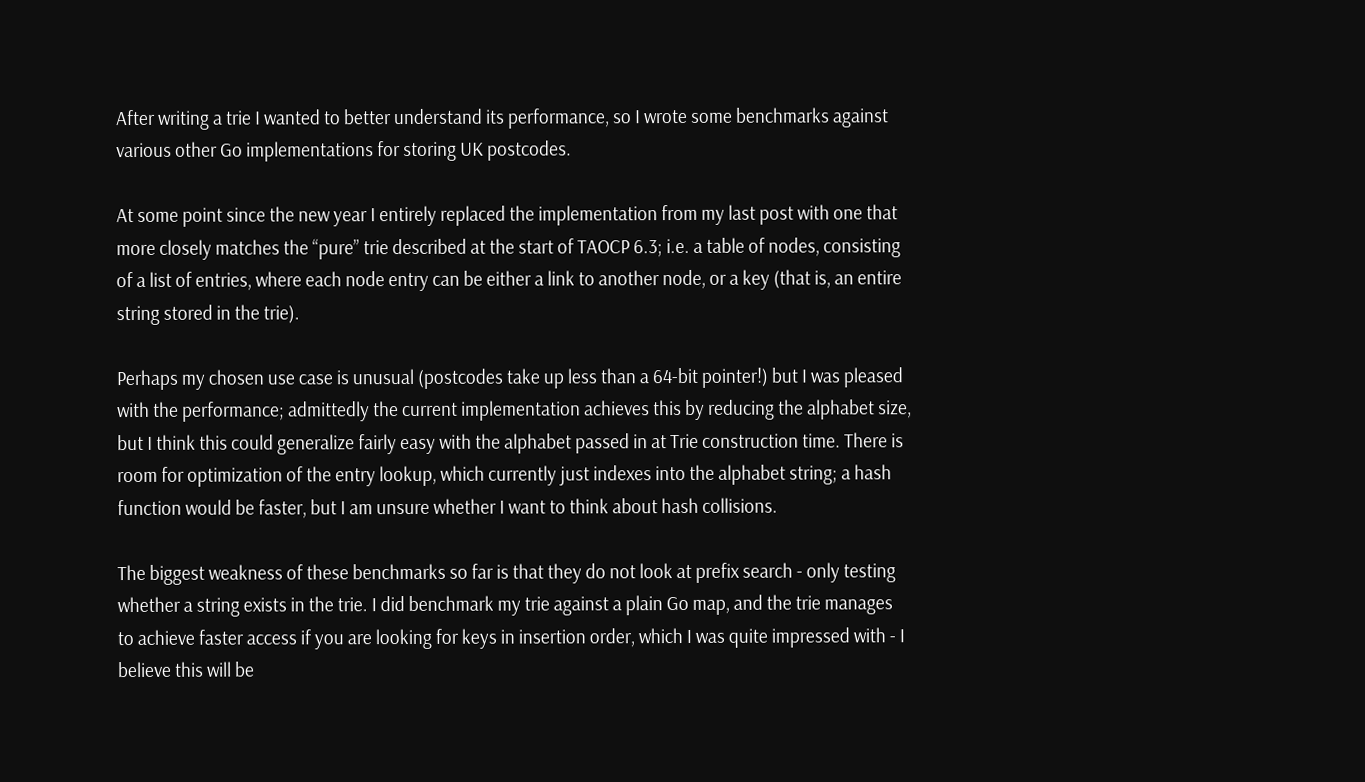After writing a trie I wanted to better understand its performance, so I wrote some benchmarks against various other Go implementations for storing UK postcodes.

At some point since the new year I entirely replaced the implementation from my last post with one that more closely matches the “pure” trie described at the start of TAOCP 6.3; i.e. a table of nodes, consisting of a list of entries, where each node entry can be either a link to another node, or a key (that is, an entire string stored in the trie).

Perhaps my chosen use case is unusual (postcodes take up less than a 64-bit pointer!) but I was pleased with the performance; admittedly the current implementation achieves this by reducing the alphabet size, but I think this could generalize fairly easy with the alphabet passed in at Trie construction time. There is room for optimization of the entry lookup, which currently just indexes into the alphabet string; a hash function would be faster, but I am unsure whether I want to think about hash collisions.

The biggest weakness of these benchmarks so far is that they do not look at prefix search - only testing whether a string exists in the trie. I did benchmark my trie against a plain Go map, and the trie manages to achieve faster access if you are looking for keys in insertion order, which I was quite impressed with - I believe this will be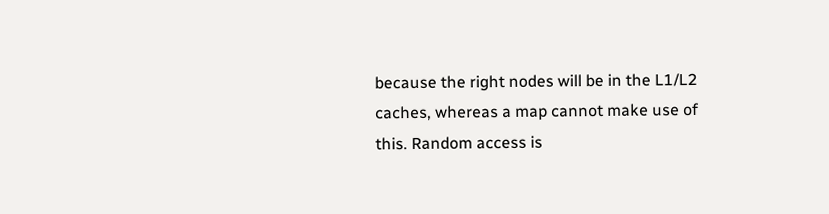because the right nodes will be in the L1/L2 caches, whereas a map cannot make use of this. Random access is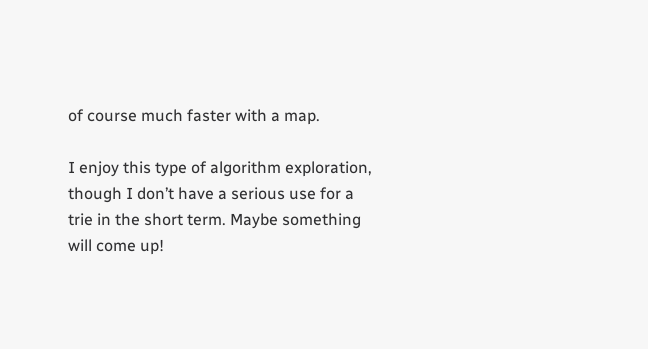of course much faster with a map.

I enjoy this type of algorithm exploration, though I don’t have a serious use for a trie in the short term. Maybe something will come up!